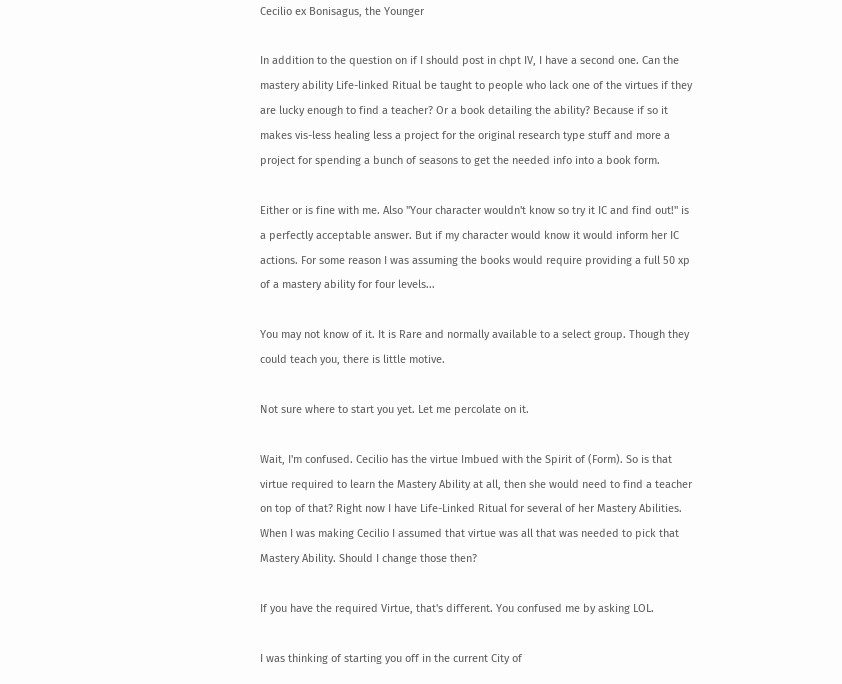Cecilio ex Bonisagus, the Younger

In addition to the question on if I should post in chpt IV, I have a second one. Can the mastery ability Life-linked Ritual be taught to people who lack one of the virtues if they are lucky enough to find a teacher? Or a book detailing the ability? Because if so it makes vis-less healing less a project for the original research type stuff and more a project for spending a bunch of seasons to get the needed info into a book form.

Either or is fine with me. Also "Your character wouldn't know so try it IC and find out!" is a perfectly acceptable answer. But if my character would know it would inform her IC actions. For some reason I was assuming the books would require providing a full 50 xp of a mastery ability for four levels...

You may not know of it. It is Rare and normally available to a select group. Though they could teach you, there is little motive.

Not sure where to start you yet. Let me percolate on it.

Wait, I'm confused. Cecilio has the virtue Imbued with the Spirit of (Form). So is that virtue required to learn the Mastery Ability at all, then she would need to find a teacher on top of that? Right now I have Life-Linked Ritual for several of her Mastery Abilities. When I was making Cecilio I assumed that virtue was all that was needed to pick that Mastery Ability. Should I change those then?

If you have the required Virtue, that's different. You confused me by asking LOL.

I was thinking of starting you off in the current City of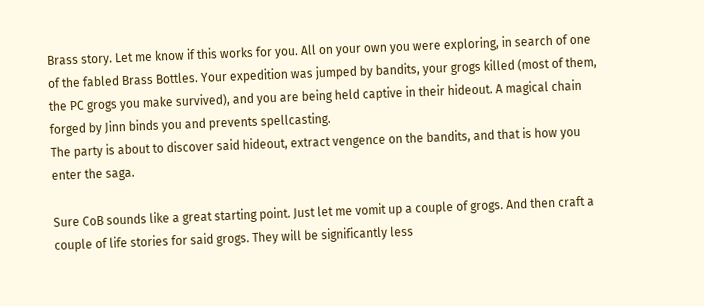Brass story. Let me know if this works for you. All on your own you were exploring, in search of one of the fabled Brass Bottles. Your expedition was jumped by bandits, your grogs killed (most of them, the PC grogs you make survived), and you are being held captive in their hideout. A magical chain forged by Jinn binds you and prevents spellcasting.
The party is about to discover said hideout, extract vengence on the bandits, and that is how you enter the saga.

Sure CoB sounds like a great starting point. Just let me vomit up a couple of grogs. And then craft a couple of life stories for said grogs. They will be significantly less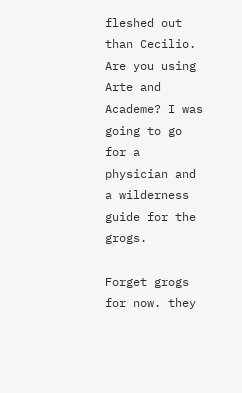fleshed out than Cecilio. Are you using Arte and Academe? I was going to go for a physician and a wilderness guide for the grogs.

Forget grogs for now. they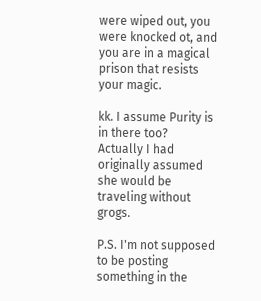were wiped out, you were knocked ot, and you are in a magical prison that resists your magic.

kk. I assume Purity is in there too?
Actually I had originally assumed she would be traveling without grogs.

P.S. I'm not supposed to be posting something in the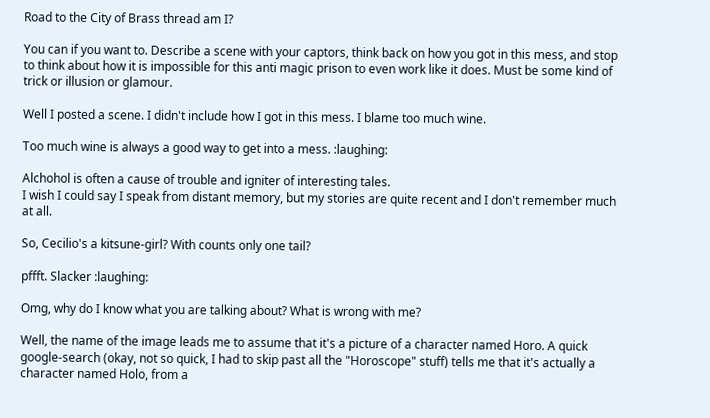Road to the City of Brass thread am I?

You can if you want to. Describe a scene with your captors, think back on how you got in this mess, and stop to think about how it is impossible for this anti magic prison to even work like it does. Must be some kind of trick or illusion or glamour.

Well I posted a scene. I didn't include how I got in this mess. I blame too much wine.

Too much wine is always a good way to get into a mess. :laughing:

Alchohol is often a cause of trouble and igniter of interesting tales.
I wish I could say I speak from distant memory, but my stories are quite recent and I don't remember much at all.

So, Cecilio's a kitsune-girl? With counts only one tail?

pffft. Slacker :laughing:

Omg, why do I know what you are talking about? What is wrong with me?

Well, the name of the image leads me to assume that it's a picture of a character named Horo. A quick google-search (okay, not so quick, I had to skip past all the "Horoscope" stuff) tells me that it's actually a character named Holo, from a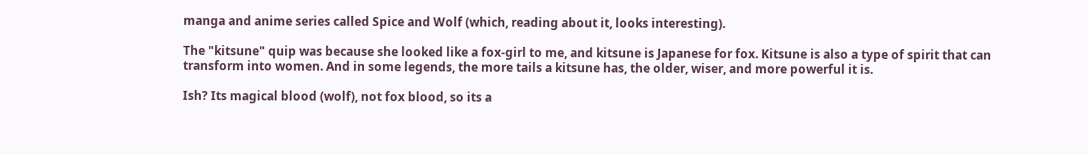manga and anime series called Spice and Wolf (which, reading about it, looks interesting).

The "kitsune" quip was because she looked like a fox-girl to me, and kitsune is Japanese for fox. Kitsune is also a type of spirit that can transform into women. And in some legends, the more tails a kitsune has, the older, wiser, and more powerful it is.

Ish? Its magical blood (wolf), not fox blood, so its a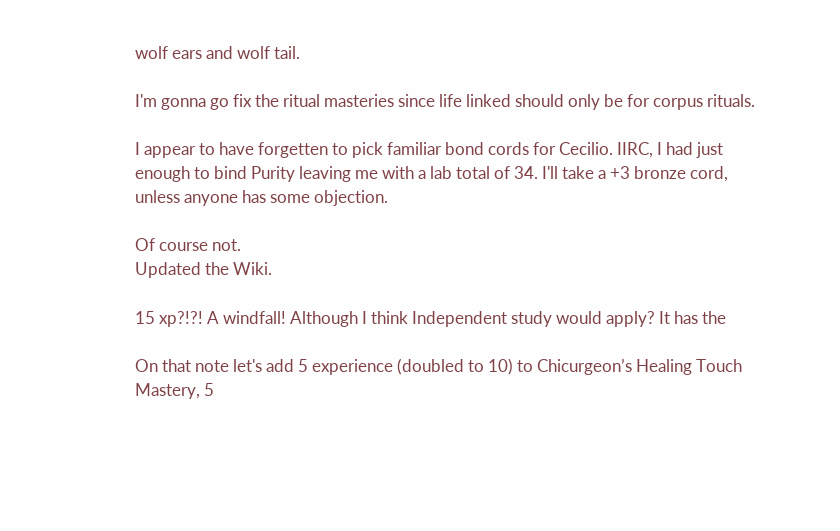wolf ears and wolf tail.

I'm gonna go fix the ritual masteries since life linked should only be for corpus rituals.

I appear to have forgetten to pick familiar bond cords for Cecilio. IIRC, I had just enough to bind Purity leaving me with a lab total of 34. I'll take a +3 bronze cord, unless anyone has some objection.

Of course not.
Updated the Wiki.

15 xp?!?! A windfall! Although I think Independent study would apply? It has the

On that note let's add 5 experience (doubled to 10) to Chicurgeon’s Healing Touch Mastery, 5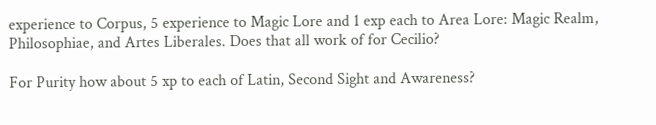experience to Corpus, 5 experience to Magic Lore and 1 exp each to Area Lore: Magic Realm, Philosophiae, and Artes Liberales. Does that all work of for Cecilio?

For Purity how about 5 xp to each of Latin, Second Sight and Awareness?